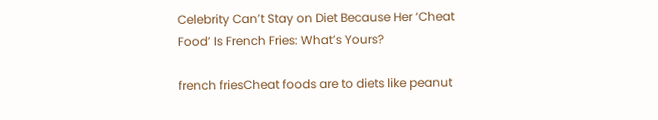Celebrity Can’t Stay on Diet Because Her ‘Cheat Food’ Is French Fries: What’s Yours?

french friesCheat foods are to diets like peanut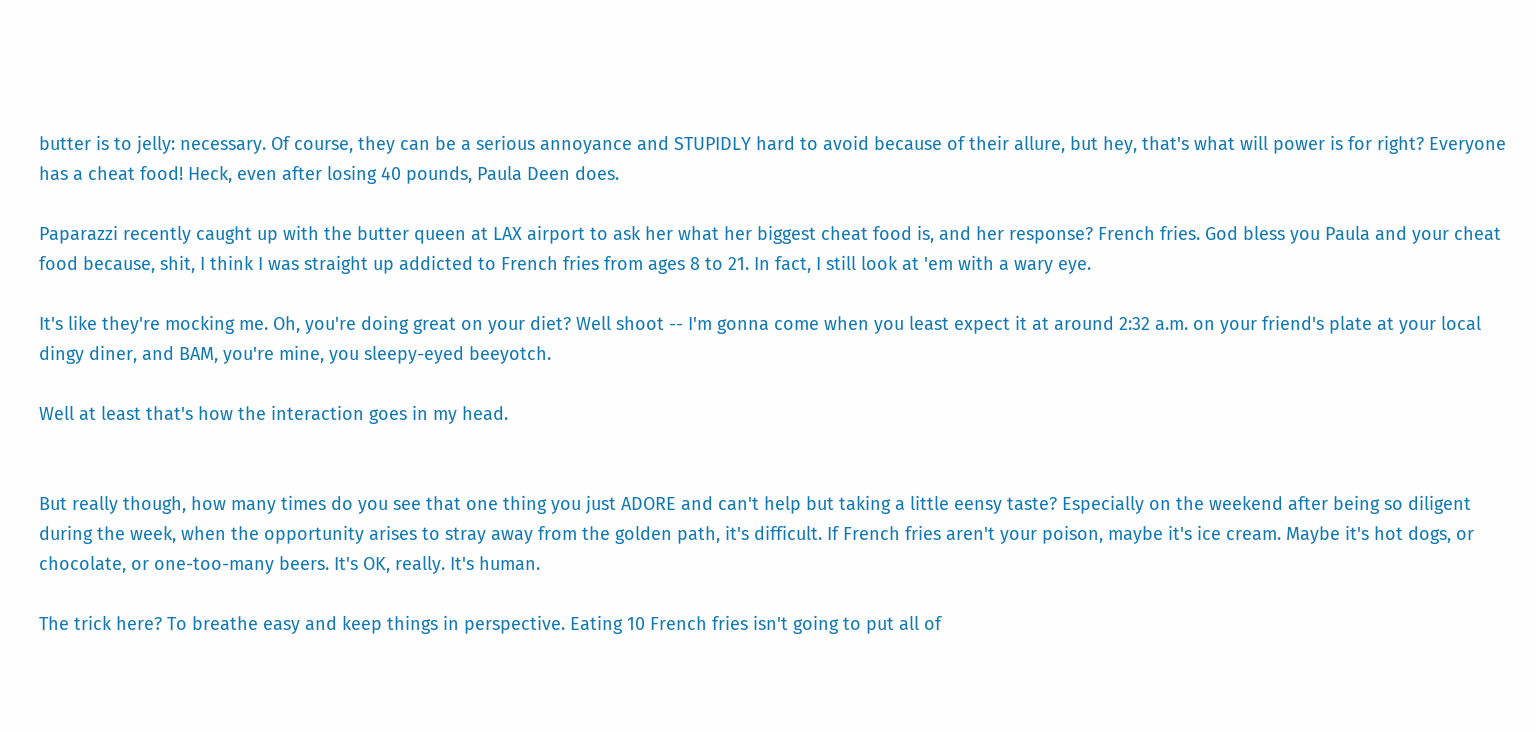butter is to jelly: necessary. Of course, they can be a serious annoyance and STUPIDLY hard to avoid because of their allure, but hey, that's what will power is for right? Everyone has a cheat food! Heck, even after losing 40 pounds, Paula Deen does.

Paparazzi recently caught up with the butter queen at LAX airport to ask her what her biggest cheat food is, and her response? French fries. God bless you Paula and your cheat food because, shit, I think I was straight up addicted to French fries from ages 8 to 21. In fact, I still look at 'em with a wary eye.

It's like they're mocking me. Oh, you're doing great on your diet? Well shoot -- I'm gonna come when you least expect it at around 2:32 a.m. on your friend's plate at your local dingy diner, and BAM, you're mine, you sleepy-eyed beeyotch.

Well at least that's how the interaction goes in my head.


But really though, how many times do you see that one thing you just ADORE and can't help but taking a little eensy taste? Especially on the weekend after being so diligent during the week, when the opportunity arises to stray away from the golden path, it's difficult. If French fries aren't your poison, maybe it's ice cream. Maybe it's hot dogs, or chocolate, or one-too-many beers. It's OK, really. It's human.

The trick here? To breathe easy and keep things in perspective. Eating 10 French fries isn't going to put all of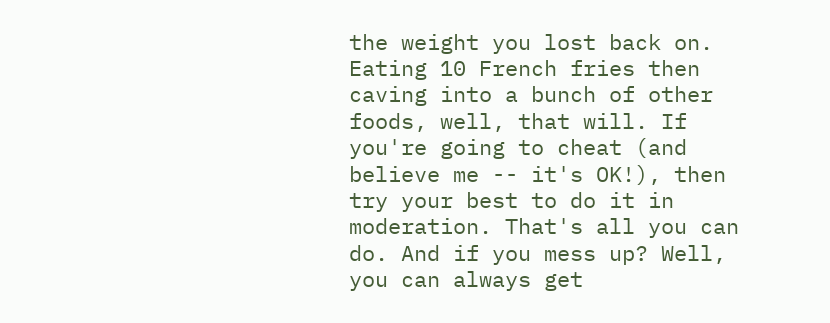the weight you lost back on. Eating 10 French fries then caving into a bunch of other foods, well, that will. If you're going to cheat (and believe me -- it's OK!), then try your best to do it in moderation. That's all you can do. And if you mess up? Well, you can always get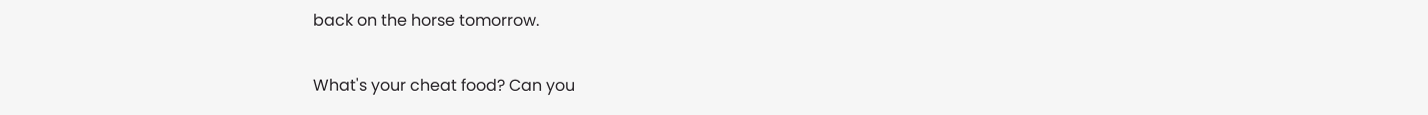back on the horse tomorrow.

What's your cheat food? Can you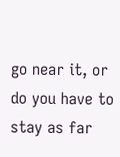go near it, or do you have to stay as far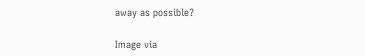away as possible?

Image via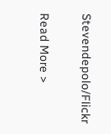Stevendepolo/Flickr

Read More >